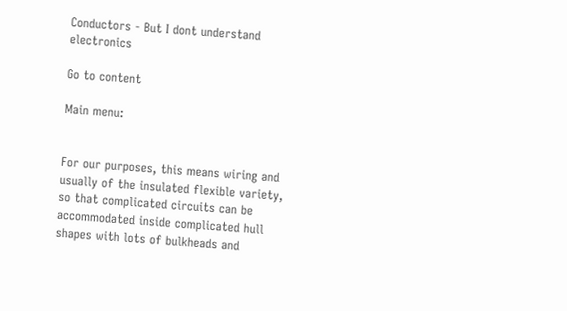Conductors - But I dont understand electronics

Go to content

Main menu:


For our purposes, this means wiring and usually of the insulated flexible variety, so that complicated circuits can be accommodated inside complicated hull shapes with lots of bulkheads and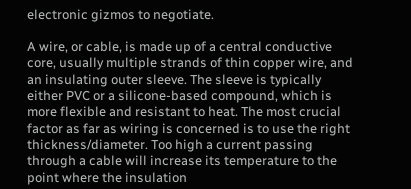electronic gizmos to negotiate.

A wire, or cable, is made up of a central conductive core, usually multiple strands of thin copper wire, and an insulating outer sleeve. The sleeve is typically either PVC or a silicone-based compound, which is more flexible and resistant to heat. The most crucial factor as far as wiring is concerned is to use the right thickness/diameter. Too high a current passing through a cable will increase its temperature to the point where the insulation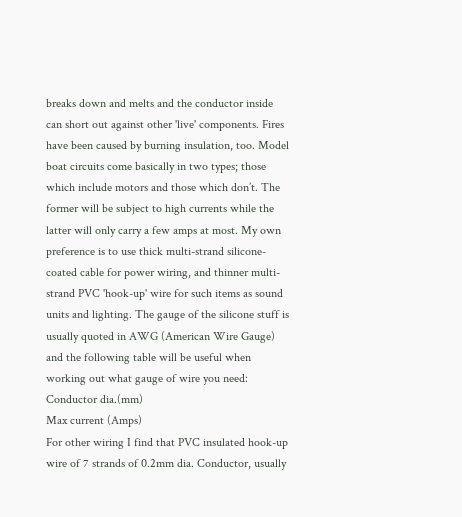breaks down and melts and the conductor inside can short out against other 'live' components. Fires have been caused by burning insulation, too. Model boat circuits come basically in two types; those which include motors and those which don’t. The former will be subject to high currents while the latter will only carry a few amps at most. My own preference is to use thick multi-strand silicone-coated cable for power wiring, and thinner multi-strand PVC 'hook-up' wire for such items as sound units and lighting. The gauge of the silicone stuff is usually quoted in AWG (American Wire Gauge) and the following table will be useful when working out what gauge of wire you need:
Conductor dia.(mm)
Max current (Amps)
For other wiring I find that PVC insulated hook-up wire of 7 strands of 0.2mm dia. Conductor, usually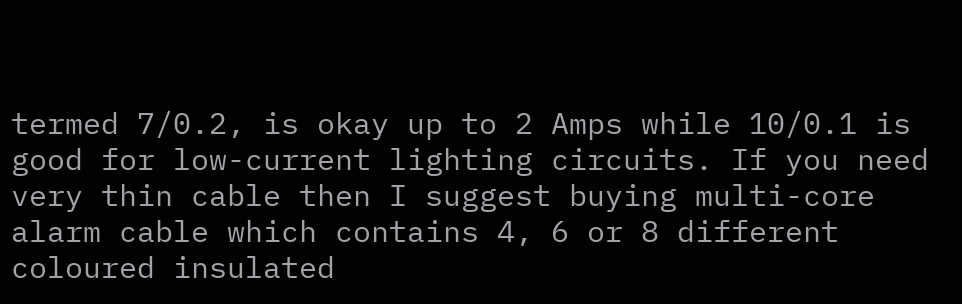termed 7/0.2, is okay up to 2 Amps while 10/0.1 is good for low-current lighting circuits. If you need very thin cable then I suggest buying multi-core alarm cable which contains 4, 6 or 8 different coloured insulated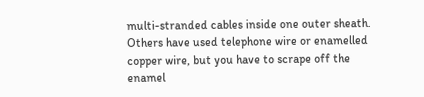multi-stranded cables inside one outer sheath. Others have used telephone wire or enamelled copper wire, but you have to scrape off the enamel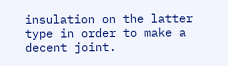insulation on the latter type in order to make a decent joint.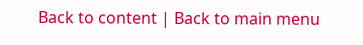Back to content | Back to main menu